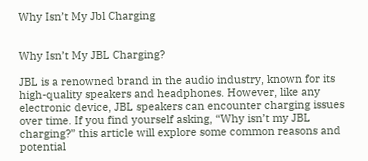Why Isn’t My Jbl Charging


Why Isn’t My JBL Charging?

JBL is a renowned brand in the audio industry, known for its high-quality speakers and headphones. However, like any electronic device, JBL speakers can encounter charging issues over time. If you find yourself asking, “Why isn’t my JBL charging?” this article will explore some common reasons and potential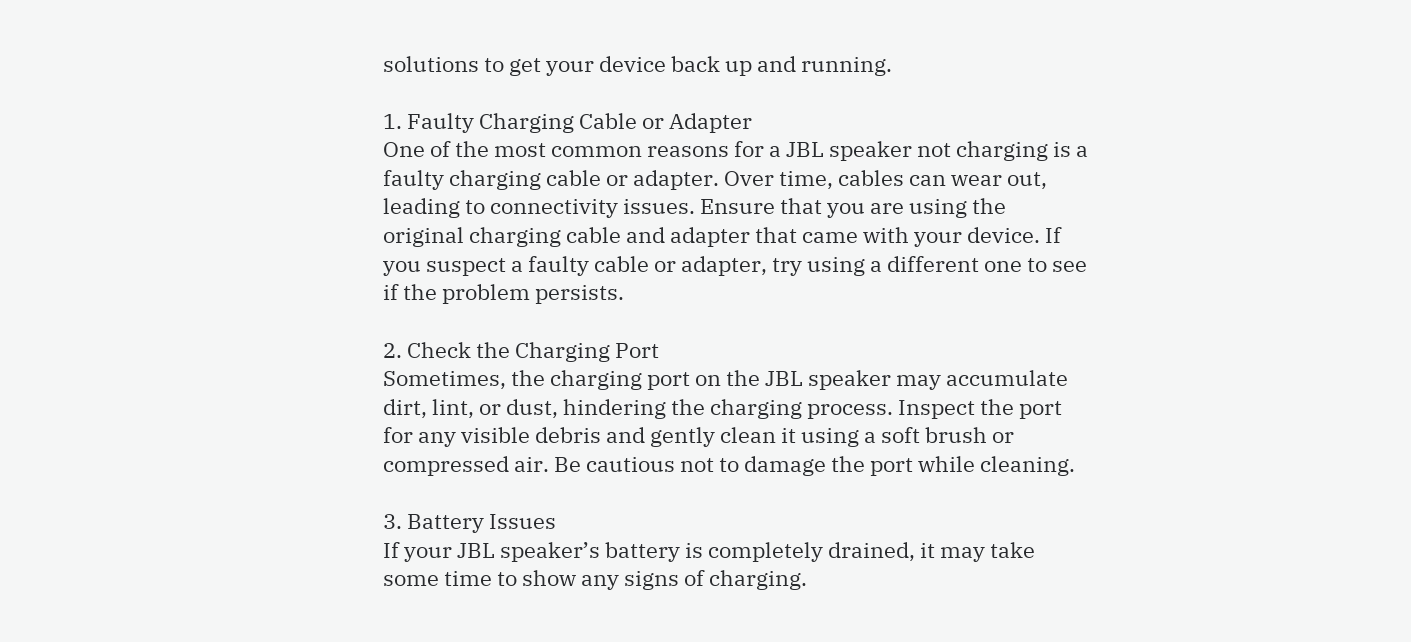solutions to get your device back up and running.

1. Faulty Charging Cable or Adapter
One of the most common reasons for a JBL speaker not charging is a faulty charging cable or adapter. Over time, cables can wear out, leading to connectivity issues. Ensure that you are using the original charging cable and adapter that came with your device. If you suspect a faulty cable or adapter, try using a different one to see if the problem persists.

2. Check the Charging Port
Sometimes, the charging port on the JBL speaker may accumulate dirt, lint, or dust, hindering the charging process. Inspect the port for any visible debris and gently clean it using a soft brush or compressed air. Be cautious not to damage the port while cleaning.

3. Battery Issues
If your JBL speaker’s battery is completely drained, it may take some time to show any signs of charging.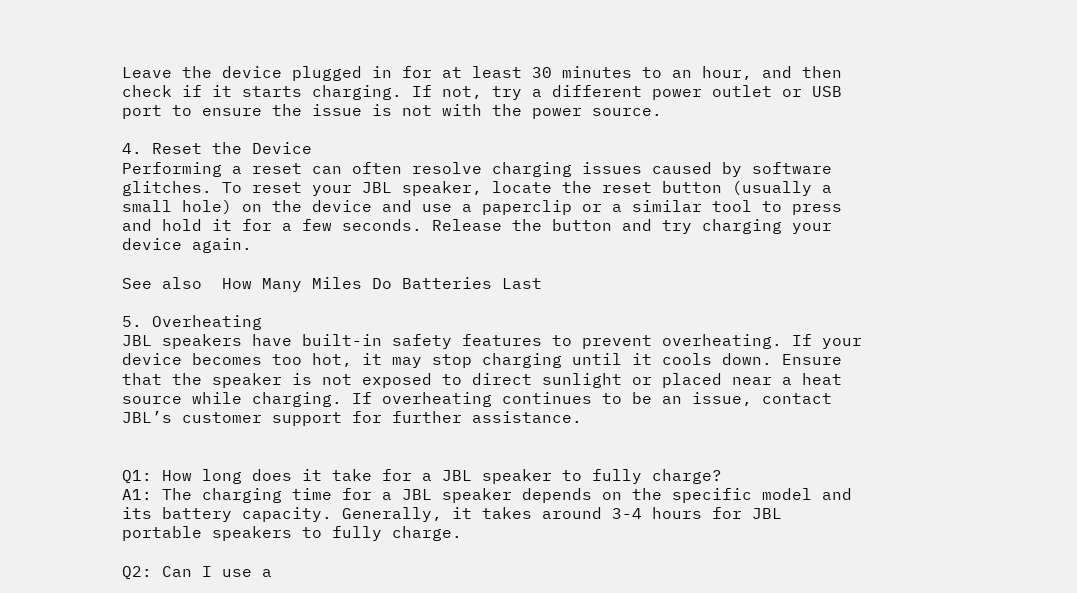Leave the device plugged in for at least 30 minutes to an hour, and then check if it starts charging. If not, try a different power outlet or USB port to ensure the issue is not with the power source.

4. Reset the Device
Performing a reset can often resolve charging issues caused by software glitches. To reset your JBL speaker, locate the reset button (usually a small hole) on the device and use a paperclip or a similar tool to press and hold it for a few seconds. Release the button and try charging your device again.

See also  How Many Miles Do Batteries Last

5. Overheating
JBL speakers have built-in safety features to prevent overheating. If your device becomes too hot, it may stop charging until it cools down. Ensure that the speaker is not exposed to direct sunlight or placed near a heat source while charging. If overheating continues to be an issue, contact JBL’s customer support for further assistance.


Q1: How long does it take for a JBL speaker to fully charge?
A1: The charging time for a JBL speaker depends on the specific model and its battery capacity. Generally, it takes around 3-4 hours for JBL portable speakers to fully charge.

Q2: Can I use a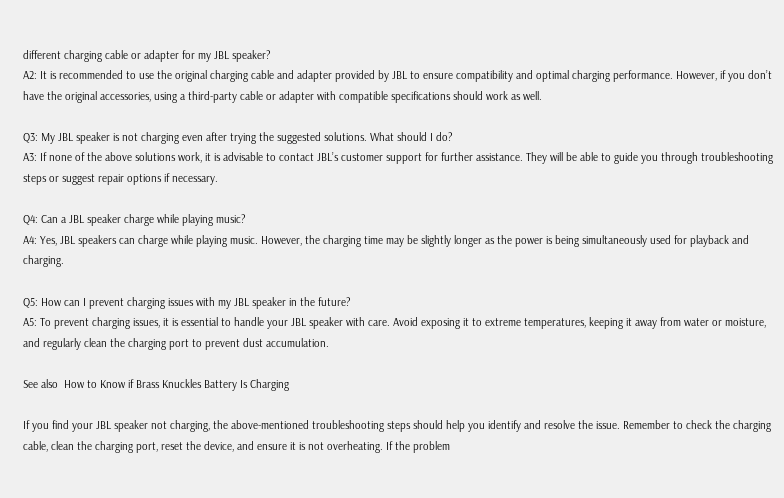different charging cable or adapter for my JBL speaker?
A2: It is recommended to use the original charging cable and adapter provided by JBL to ensure compatibility and optimal charging performance. However, if you don’t have the original accessories, using a third-party cable or adapter with compatible specifications should work as well.

Q3: My JBL speaker is not charging even after trying the suggested solutions. What should I do?
A3: If none of the above solutions work, it is advisable to contact JBL’s customer support for further assistance. They will be able to guide you through troubleshooting steps or suggest repair options if necessary.

Q4: Can a JBL speaker charge while playing music?
A4: Yes, JBL speakers can charge while playing music. However, the charging time may be slightly longer as the power is being simultaneously used for playback and charging.

Q5: How can I prevent charging issues with my JBL speaker in the future?
A5: To prevent charging issues, it is essential to handle your JBL speaker with care. Avoid exposing it to extreme temperatures, keeping it away from water or moisture, and regularly clean the charging port to prevent dust accumulation.

See also  How to Know if Brass Knuckles Battery Is Charging

If you find your JBL speaker not charging, the above-mentioned troubleshooting steps should help you identify and resolve the issue. Remember to check the charging cable, clean the charging port, reset the device, and ensure it is not overheating. If the problem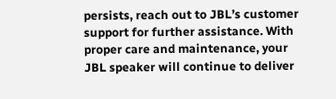persists, reach out to JBL’s customer support for further assistance. With proper care and maintenance, your JBL speaker will continue to deliver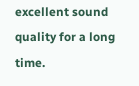excellent sound quality for a long time.